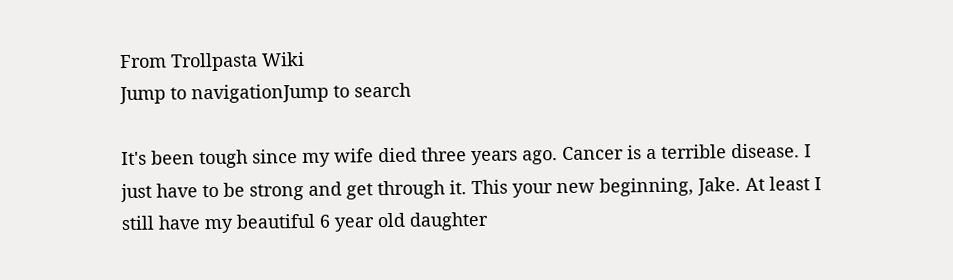From Trollpasta Wiki
Jump to navigationJump to search

It's been tough since my wife died three years ago. Cancer is a terrible disease. I just have to be strong and get through it. This your new beginning, Jake. At least I still have my beautiful 6 year old daughter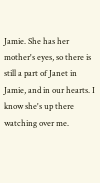Jamie. She has her mother's eyes, so there is still a part of Janet in Jamie, and in our hearts. I know she's up there watching over me.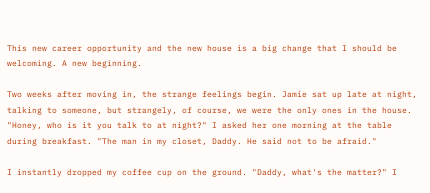This new career opportunity and the new house is a big change that I should be welcoming. A new beginning.

Two weeks after moving in, the strange feelings begin. Jamie sat up late at night, talking to someone, but strangely, of course, we were the only ones in the house. "Honey, who is it you talk to at night?" I asked her one morning at the table during breakfast. "The man in my closet, Daddy. He said not to be afraid."

I instantly dropped my coffee cup on the ground. "Daddy, what's the matter?" I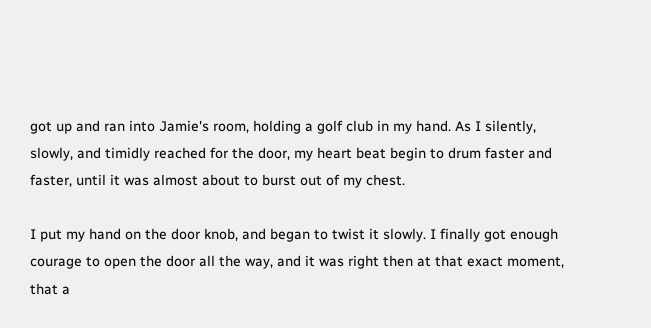got up and ran into Jamie's room, holding a golf club in my hand. As I silently, slowly, and timidly reached for the door, my heart beat begin to drum faster and faster, until it was almost about to burst out of my chest.

I put my hand on the door knob, and began to twist it slowly. I finally got enough courage to open the door all the way, and it was right then at that exact moment, that a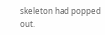skeleton had popped out.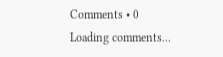Comments • 0
Loading comments...